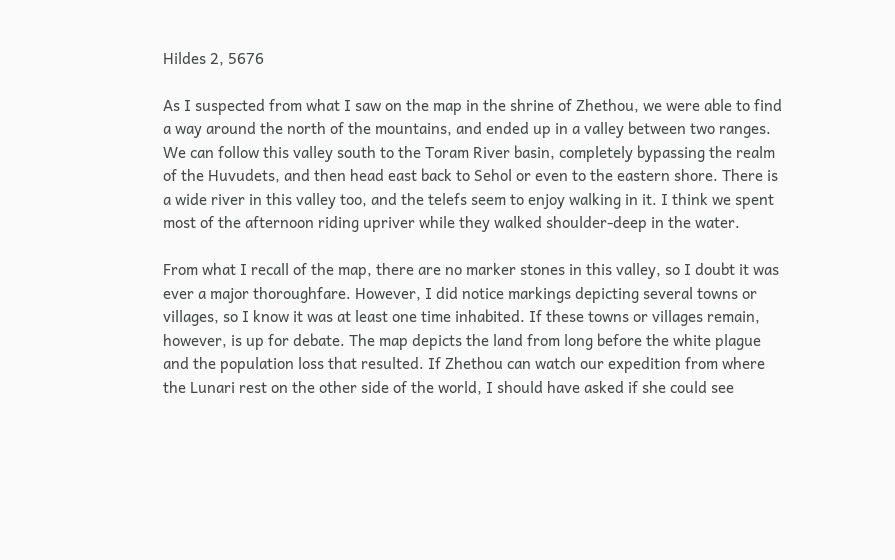Hildes 2, 5676

As I suspected from what I saw on the map in the shrine of Zhethou, we were able to find a way around the north of the mountains, and ended up in a valley between two ranges. We can follow this valley south to the Toram River basin, completely bypassing the realm of the Huvudets, and then head east back to Sehol or even to the eastern shore. There is a wide river in this valley too, and the telefs seem to enjoy walking in it. I think we spent most of the afternoon riding upriver while they walked shoulder-deep in the water.

From what I recall of the map, there are no marker stones in this valley, so I doubt it was ever a major thoroughfare. However, I did notice markings depicting several towns or villages, so I know it was at least one time inhabited. If these towns or villages remain, however, is up for debate. The map depicts the land from long before the white plague and the population loss that resulted. If Zhethou can watch our expedition from where the Lunari rest on the other side of the world, I should have asked if she could see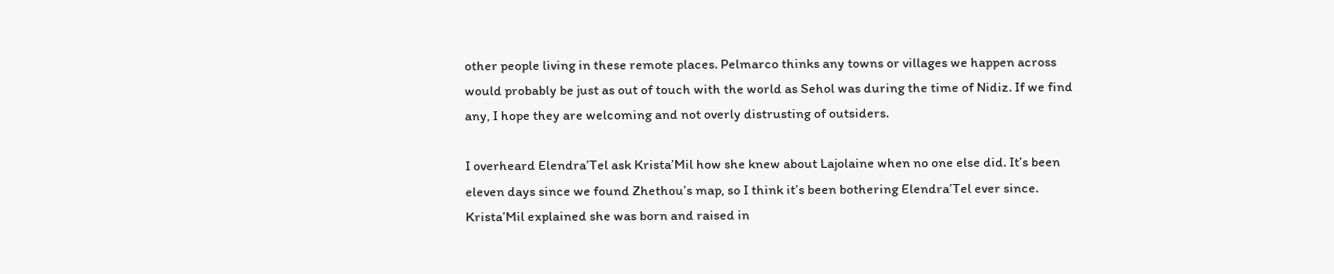other people living in these remote places. Pelmarco thinks any towns or villages we happen across would probably be just as out of touch with the world as Sehol was during the time of Nidiz. If we find any, I hope they are welcoming and not overly distrusting of outsiders.

I overheard Elendra’Tel ask Krista’Mil how she knew about Lajolaine when no one else did. It’s been eleven days since we found Zhethou’s map, so I think it’s been bothering Elendra’Tel ever since. Krista’Mil explained she was born and raised in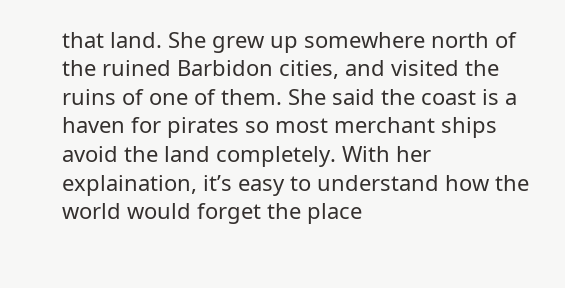that land. She grew up somewhere north of the ruined Barbidon cities, and visited the ruins of one of them. She said the coast is a haven for pirates so most merchant ships avoid the land completely. With her explaination, it’s easy to understand how the world would forget the place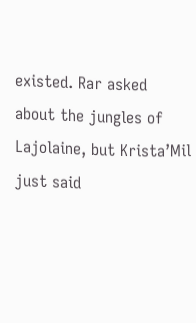existed. Rar asked about the jungles of Lajolaine, but Krista’Mil just said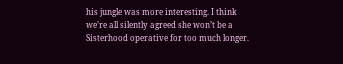his jungle was more interesting. I think we’re all silently agreed she won’t be a Sisterhood operative for too much longer.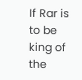If Rar is to be king of the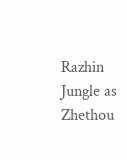Razhin Jungle as Zhethou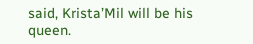said, Krista’Mil will be his queen.